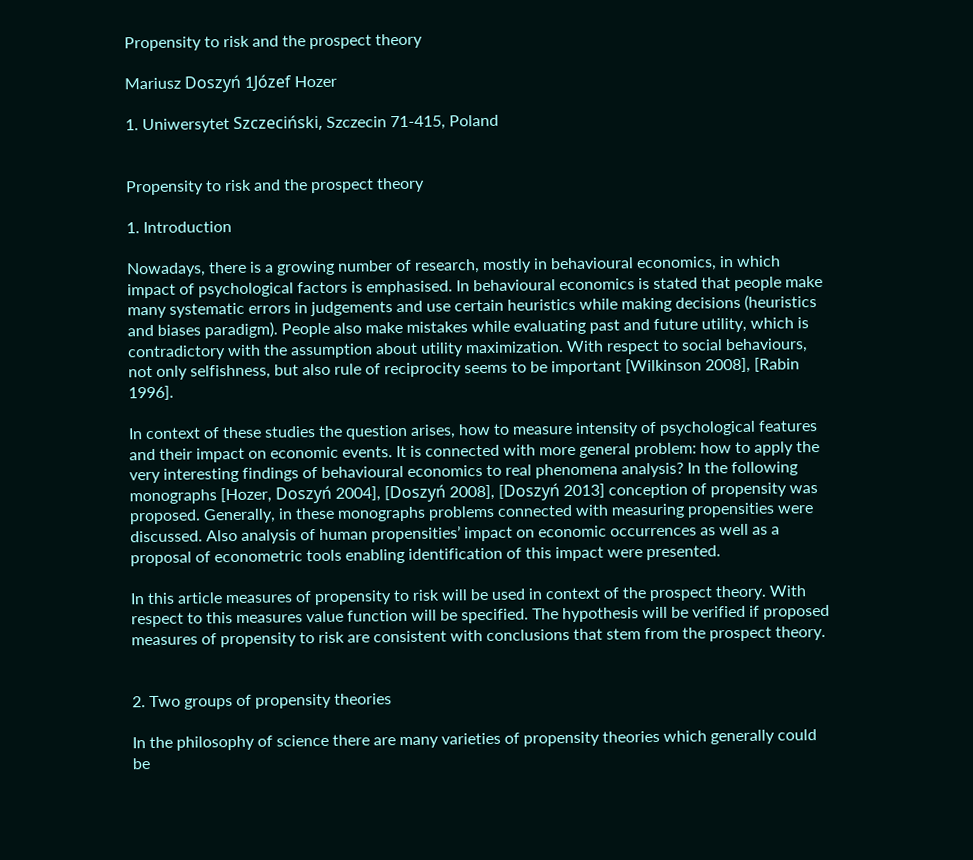Propensity to risk and the prospect theory

Mariusz Doszyń 1Józef Hozer

1. Uniwersytet Szczeciński, Szczecin 71-415, Poland


Propensity to risk and the prospect theory

1. Introduction

Nowadays, there is a growing number of research, mostly in behavioural economics, in which impact of psychological factors is emphasised. In behavioural economics is stated that people make many systematic errors in judgements and use certain heuristics while making decisions (heuristics and biases paradigm). People also make mistakes while evaluating past and future utility, which is contradictory with the assumption about utility maximization. With respect to social behaviours, not only selfishness, but also rule of reciprocity seems to be important [Wilkinson 2008], [Rabin 1996].

In context of these studies the question arises, how to measure intensity of psychological features and their impact on economic events. It is connected with more general problem: how to apply the very interesting findings of behavioural economics to real phenomena analysis? In the following monographs [Hozer, Doszyń 2004], [Doszyń 2008], [Doszyń 2013] conception of propensity was proposed. Generally, in these monographs problems connected with measuring propensities were discussed. Also analysis of human propensities’ impact on economic occurrences as well as a proposal of econometric tools enabling identification of this impact were presented.

In this article measures of propensity to risk will be used in context of the prospect theory. With respect to this measures value function will be specified. The hypothesis will be verified if proposed measures of propensity to risk are consistent with conclusions that stem from the prospect theory.


2. Two groups of propensity theories

In the philosophy of science there are many varieties of propensity theories which generally could be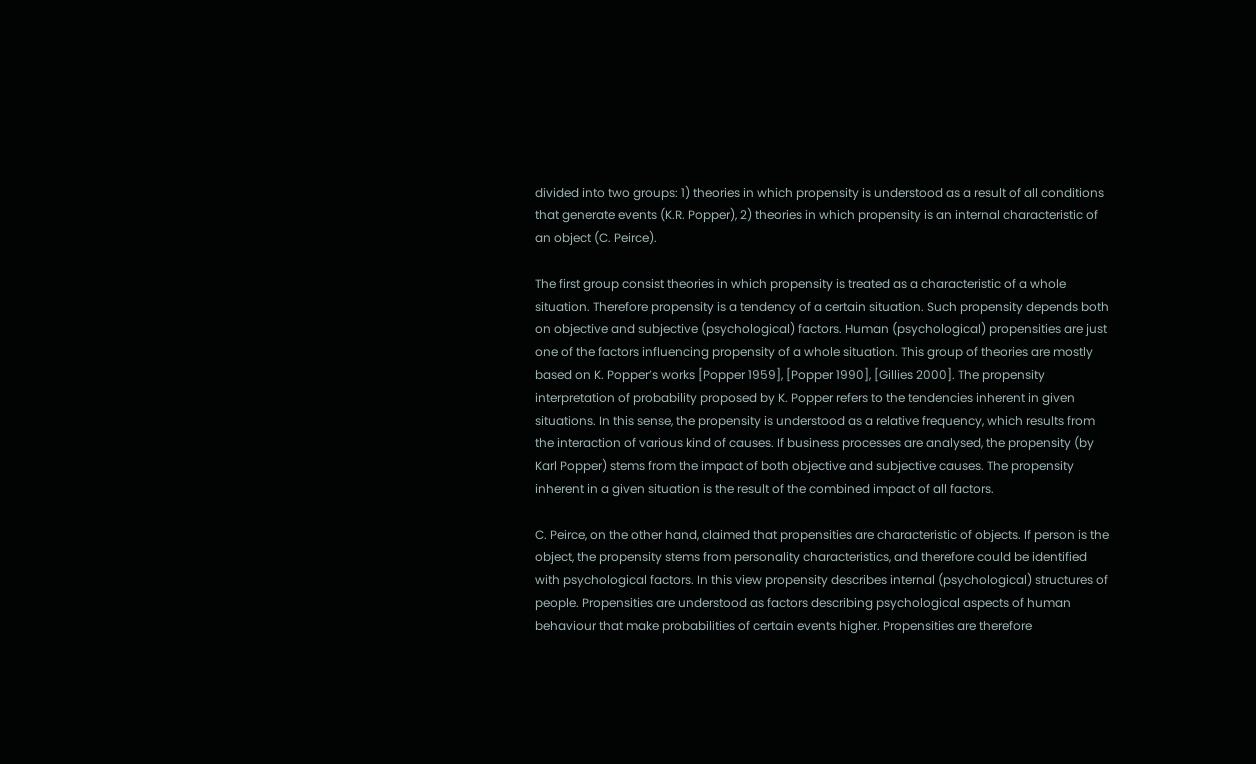divided into two groups: 1) theories in which propensity is understood as a result of all conditions that generate events (K.R. Popper), 2) theories in which propensity is an internal characteristic of an object (C. Peirce).

The first group consist theories in which propensity is treated as a characteristic of a whole situation. Therefore propensity is a tendency of a certain situation. Such propensity depends both on objective and subjective (psychological) factors. Human (psychological) propensities are just one of the factors influencing propensity of a whole situation. This group of theories are mostly based on K. Popper’s works [Popper 1959], [Popper 1990], [Gillies 2000]. The propensity interpretation of probability proposed by K. Popper refers to the tendencies inherent in given situations. In this sense, the propensity is understood as a relative frequency, which results from the interaction of various kind of causes. If business processes are analysed, the propensity (by Karl Popper) stems from the impact of both objective and subjective causes. The propensity inherent in a given situation is the result of the combined impact of all factors.

C. Peirce, on the other hand, claimed that propensities are characteristic of objects. If person is the object, the propensity stems from personality characteristics, and therefore could be identified with psychological factors. In this view propensity describes internal (psychological) structures of people. Propensities are understood as factors describing psychological aspects of human behaviour that make probabilities of certain events higher. Propensities are therefore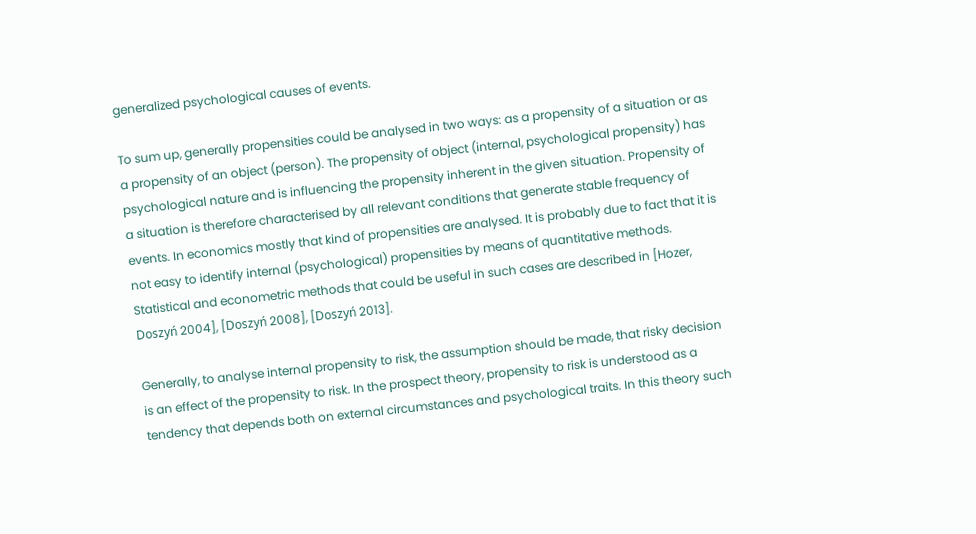generalized psychological causes of events.

To sum up, generally propensities could be analysed in two ways: as a propensity of a situation or as a propensity of an object (person). The propensity of object (internal, psychological propensity) has psychological nature and is influencing the propensity inherent in the given situation. Propensity of a situation is therefore characterised by all relevant conditions that generate stable frequency of events. In economics mostly that kind of propensities are analysed. It is probably due to fact that it is not easy to identify internal (psychological) propensities by means of quantitative methods. Statistical and econometric methods that could be useful in such cases are described in [Hozer, Doszyń 2004], [Doszyń 2008], [Doszyń 2013].

Generally, to analyse internal propensity to risk, the assumption should be made, that risky decision is an effect of the propensity to risk. In the prospect theory, propensity to risk is understood as a tendency that depends both on external circumstances and psychological traits. In this theory such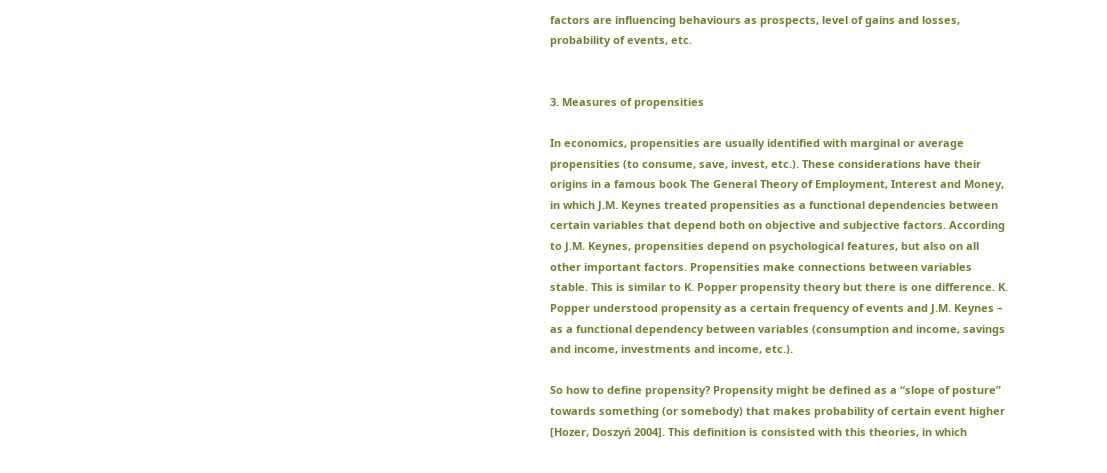factors are influencing behaviours as prospects, level of gains and losses, probability of events, etc.


3. Measures of propensities

In economics, propensities are usually identified with marginal or average propensities (to consume, save, invest, etc.). These considerations have their origins in a famous book The General Theory of Employment, Interest and Money, in which J.M. Keynes treated propensities as a functional dependencies between certain variables that depend both on objective and subjective factors. According to J.M. Keynes, propensities depend on psychological features, but also on all other important factors. Propensities make connections between variables stable. This is similar to K. Popper propensity theory but there is one difference. K. Popper understood propensity as a certain frequency of events and J.M. Keynes – as a functional dependency between variables (consumption and income, savings and income, investments and income, etc.).

So how to define propensity? Propensity might be defined as a “slope of posture” towards something (or somebody) that makes probability of certain event higher [Hozer, Doszyń 2004]. This definition is consisted with this theories, in which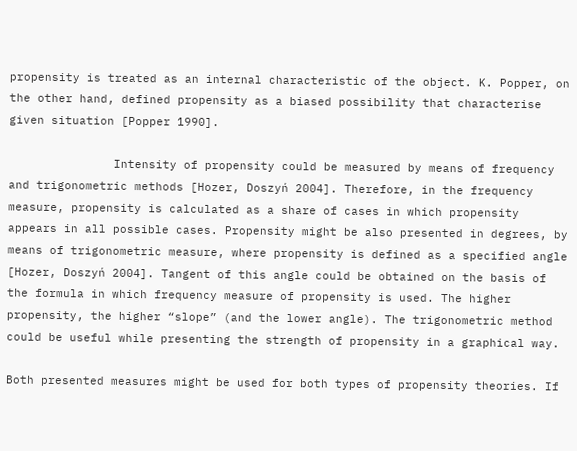propensity is treated as an internal characteristic of the object. K. Popper, on the other hand, defined propensity as a biased possibility that characterise given situation [Popper 1990].

               Intensity of propensity could be measured by means of frequency and trigonometric methods [Hozer, Doszyń 2004]. Therefore, in the frequency measure, propensity is calculated as a share of cases in which propensity appears in all possible cases. Propensity might be also presented in degrees, by means of trigonometric measure, where propensity is defined as a specified angle [Hozer, Doszyń 2004]. Tangent of this angle could be obtained on the basis of the formula in which frequency measure of propensity is used. The higher propensity, the higher “slope” (and the lower angle). The trigonometric method could be useful while presenting the strength of propensity in a graphical way.

Both presented measures might be used for both types of propensity theories. If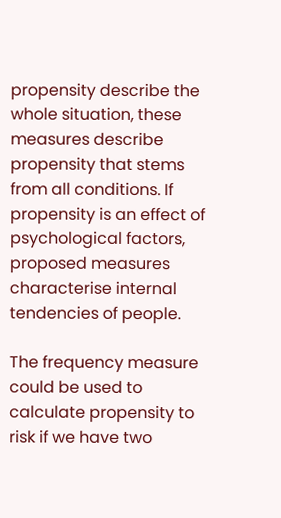propensity describe the whole situation, these measures describe propensity that stems from all conditions. If propensity is an effect of psychological factors, proposed measures characterise internal tendencies of people.

The frequency measure could be used to calculate propensity to risk if we have two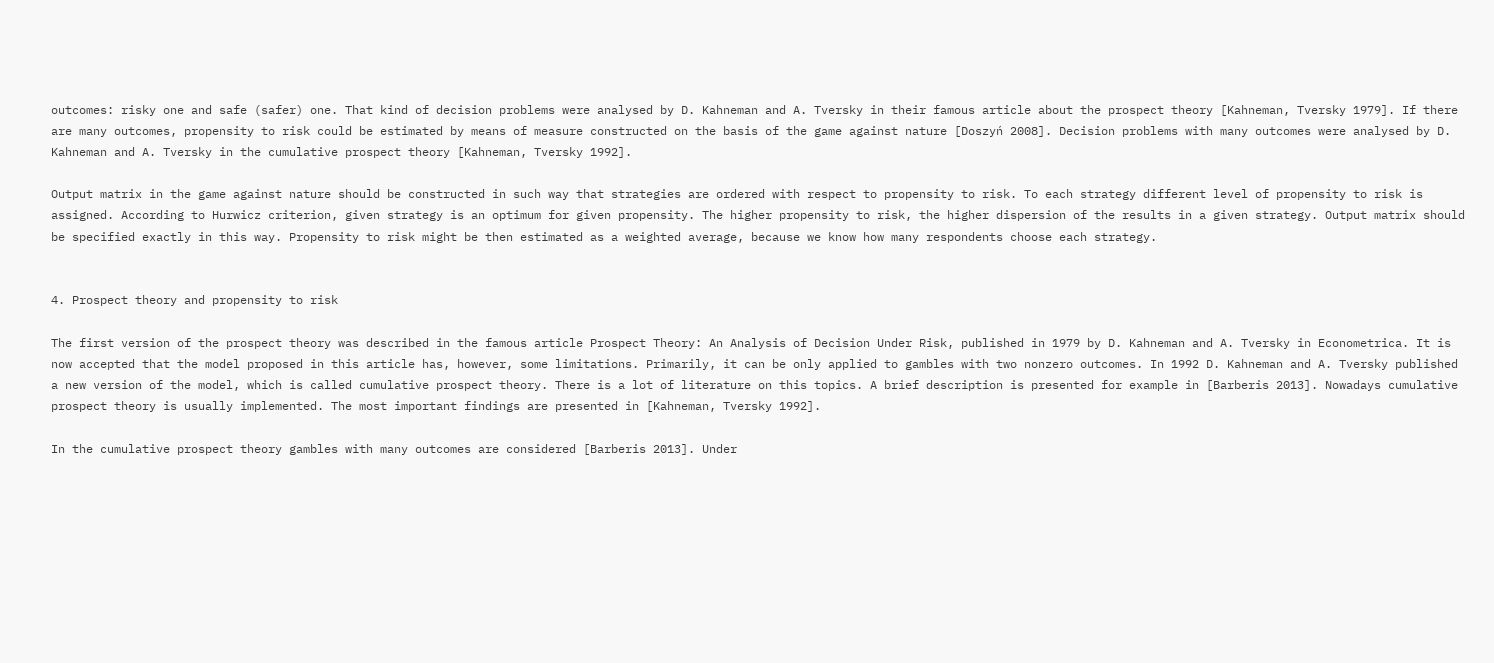outcomes: risky one and safe (safer) one. That kind of decision problems were analysed by D. Kahneman and A. Tversky in their famous article about the prospect theory [Kahneman, Tversky 1979]. If there are many outcomes, propensity to risk could be estimated by means of measure constructed on the basis of the game against nature [Doszyń 2008]. Decision problems with many outcomes were analysed by D. Kahneman and A. Tversky in the cumulative prospect theory [Kahneman, Tversky 1992].

Output matrix in the game against nature should be constructed in such way that strategies are ordered with respect to propensity to risk. To each strategy different level of propensity to risk is assigned. According to Hurwicz criterion, given strategy is an optimum for given propensity. The higher propensity to risk, the higher dispersion of the results in a given strategy. Output matrix should be specified exactly in this way. Propensity to risk might be then estimated as a weighted average, because we know how many respondents choose each strategy.


4. Prospect theory and propensity to risk

The first version of the prospect theory was described in the famous article Prospect Theory: An Analysis of Decision Under Risk, published in 1979 by D. Kahneman and A. Tversky in Econometrica. It is now accepted that the model proposed in this article has, however, some limitations. Primarily, it can be only applied to gambles with two nonzero outcomes. In 1992 D. Kahneman and A. Tversky published a new version of the model, which is called cumulative prospect theory. There is a lot of literature on this topics. A brief description is presented for example in [Barberis 2013]. Nowadays cumulative prospect theory is usually implemented. The most important findings are presented in [Kahneman, Tversky 1992].

In the cumulative prospect theory gambles with many outcomes are considered [Barberis 2013]. Under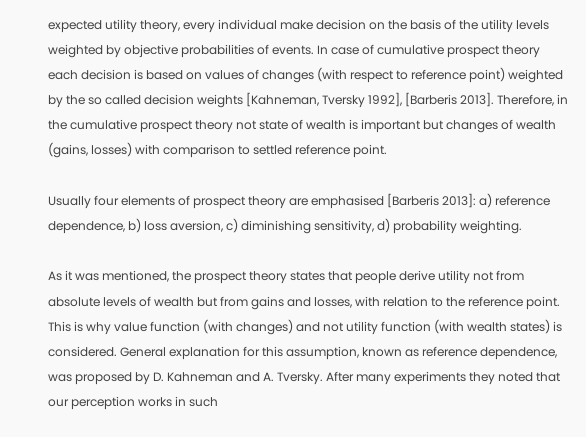expected utility theory, every individual make decision on the basis of the utility levels weighted by objective probabilities of events. In case of cumulative prospect theory each decision is based on values of changes (with respect to reference point) weighted by the so called decision weights [Kahneman, Tversky 1992], [Barberis 2013]. Therefore, in the cumulative prospect theory not state of wealth is important but changes of wealth (gains, losses) with comparison to settled reference point.

Usually four elements of prospect theory are emphasised [Barberis 2013]: a) reference dependence, b) loss aversion, c) diminishing sensitivity, d) probability weighting.

As it was mentioned, the prospect theory states that people derive utility not from absolute levels of wealth but from gains and losses, with relation to the reference point. This is why value function (with changes) and not utility function (with wealth states) is considered. General explanation for this assumption, known as reference dependence, was proposed by D. Kahneman and A. Tversky. After many experiments they noted that our perception works in such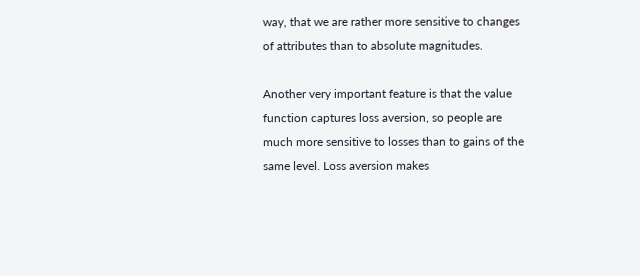way, that we are rather more sensitive to changes of attributes than to absolute magnitudes.

Another very important feature is that the value function captures loss aversion, so people are much more sensitive to losses than to gains of the same level. Loss aversion makes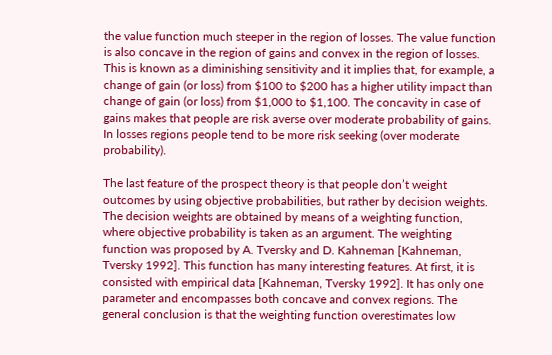the value function much steeper in the region of losses. The value function is also concave in the region of gains and convex in the region of losses. This is known as a diminishing sensitivity and it implies that, for example, a change of gain (or loss) from $100 to $200 has a higher utility impact than change of gain (or loss) from $1,000 to $1,100. The concavity in case of gains makes that people are risk averse over moderate probability of gains. In losses regions people tend to be more risk seeking (over moderate probability).

The last feature of the prospect theory is that people don’t weight outcomes by using objective probabilities, but rather by decision weights. The decision weights are obtained by means of a weighting function, where objective probability is taken as an argument. The weighting function was proposed by A. Tversky and D. Kahneman [Kahneman, Tversky 1992]. This function has many interesting features. At first, it is consisted with empirical data [Kahneman, Tversky 1992]. It has only one parameter and encompasses both concave and convex regions. The general conclusion is that the weighting function overestimates low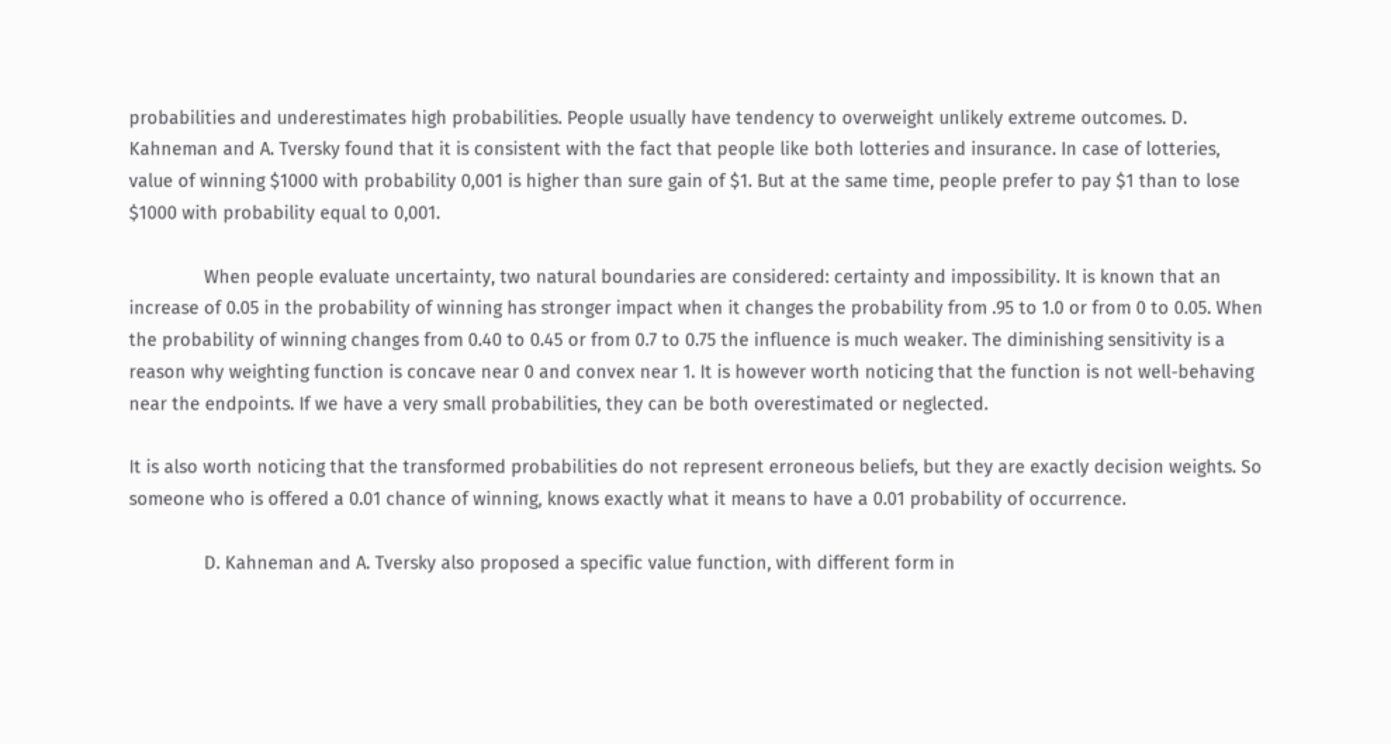probabilities and underestimates high probabilities. People usually have tendency to overweight unlikely extreme outcomes. D. Kahneman and A. Tversky found that it is consistent with the fact that people like both lotteries and insurance. In case of lotteries, value of winning $1000 with probability 0,001 is higher than sure gain of $1. But at the same time, people prefer to pay $1 than to lose $1000 with probability equal to 0,001.

               When people evaluate uncertainty, two natural boundaries are considered: certainty and impossibility. It is known that an increase of 0.05 in the probability of winning has stronger impact when it changes the probability from .95 to 1.0 or from 0 to 0.05. When the probability of winning changes from 0.40 to 0.45 or from 0.7 to 0.75 the influence is much weaker. The diminishing sensitivity is a reason why weighting function is concave near 0 and convex near 1. It is however worth noticing that the function is not well-behaving near the endpoints. If we have a very small probabilities, they can be both overestimated or neglected.

It is also worth noticing that the transformed probabilities do not represent erroneous beliefs, but they are exactly decision weights. So someone who is offered a 0.01 chance of winning, knows exactly what it means to have a 0.01 probability of occurrence.

               D. Kahneman and A. Tversky also proposed a specific value function, with different form in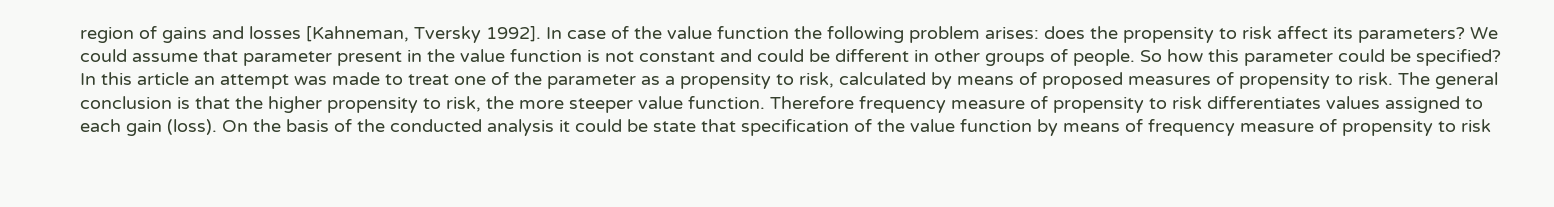region of gains and losses [Kahneman, Tversky 1992]. In case of the value function the following problem arises: does the propensity to risk affect its parameters? We could assume that parameter present in the value function is not constant and could be different in other groups of people. So how this parameter could be specified? In this article an attempt was made to treat one of the parameter as a propensity to risk, calculated by means of proposed measures of propensity to risk. The general conclusion is that the higher propensity to risk, the more steeper value function. Therefore frequency measure of propensity to risk differentiates values assigned to each gain (loss). On the basis of the conducted analysis it could be state that specification of the value function by means of frequency measure of propensity to risk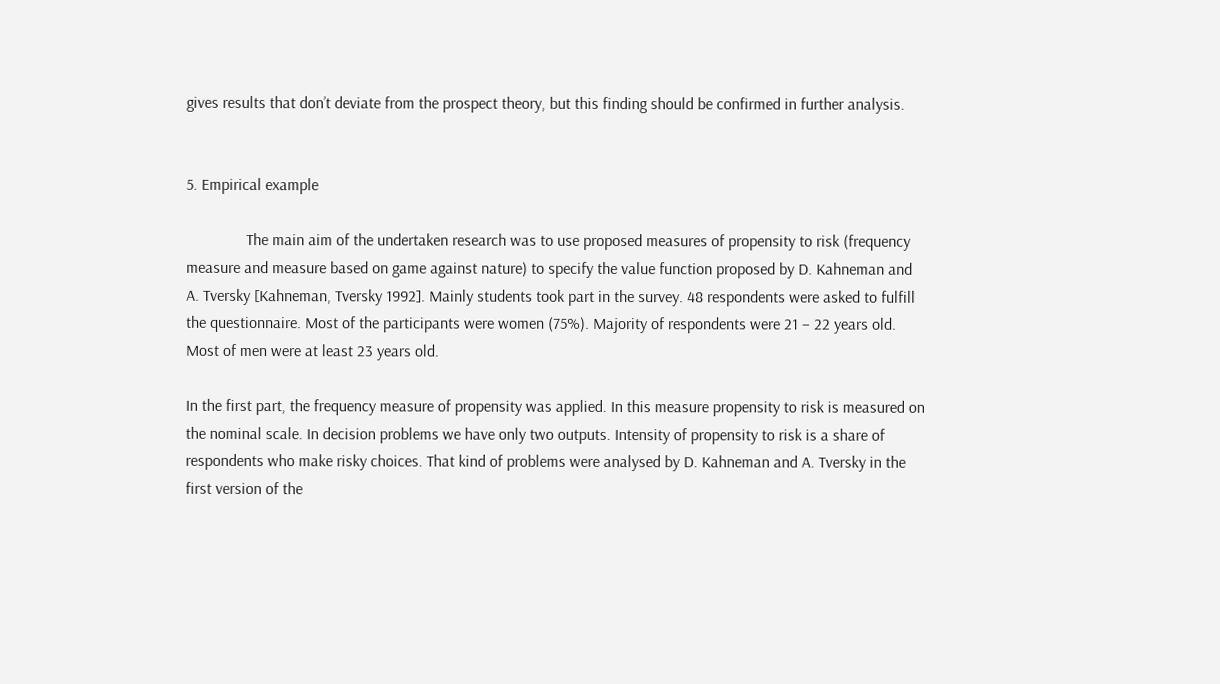gives results that don’t deviate from the prospect theory, but this finding should be confirmed in further analysis.


5. Empirical example

               The main aim of the undertaken research was to use proposed measures of propensity to risk (frequency measure and measure based on game against nature) to specify the value function proposed by D. Kahneman and A. Tversky [Kahneman, Tversky 1992]. Mainly students took part in the survey. 48 respondents were asked to fulfill the questionnaire. Most of the participants were women (75%). Majority of respondents were 21 – 22 years old. Most of men were at least 23 years old.

In the first part, the frequency measure of propensity was applied. In this measure propensity to risk is measured on the nominal scale. In decision problems we have only two outputs. Intensity of propensity to risk is a share of respondents who make risky choices. That kind of problems were analysed by D. Kahneman and A. Tversky in the first version of the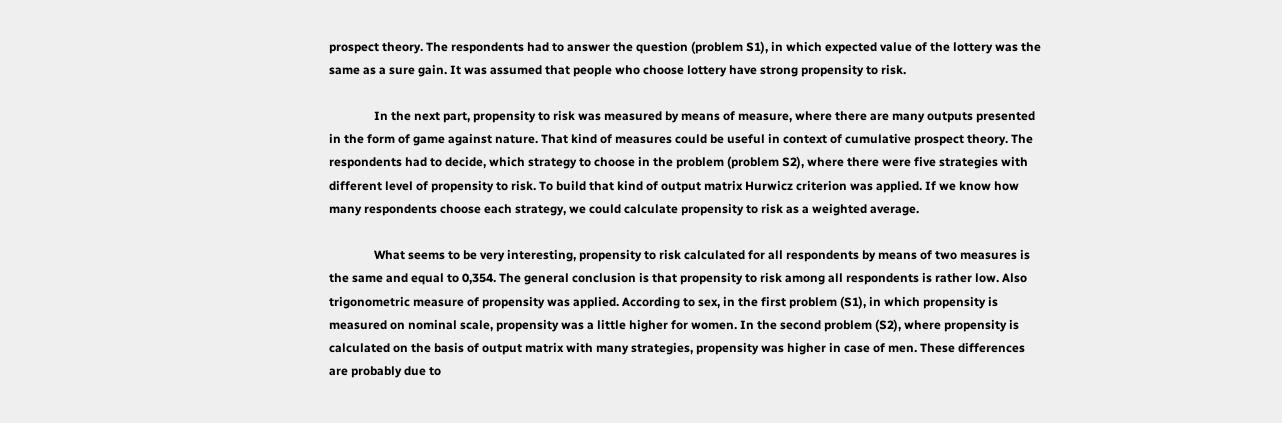prospect theory. The respondents had to answer the question (problem S1), in which expected value of the lottery was the same as a sure gain. It was assumed that people who choose lottery have strong propensity to risk.

               In the next part, propensity to risk was measured by means of measure, where there are many outputs presented in the form of game against nature. That kind of measures could be useful in context of cumulative prospect theory. The respondents had to decide, which strategy to choose in the problem (problem S2), where there were five strategies with different level of propensity to risk. To build that kind of output matrix Hurwicz criterion was applied. If we know how many respondents choose each strategy, we could calculate propensity to risk as a weighted average.

               What seems to be very interesting, propensity to risk calculated for all respondents by means of two measures is the same and equal to 0,354. The general conclusion is that propensity to risk among all respondents is rather low. Also trigonometric measure of propensity was applied. According to sex, in the first problem (S1), in which propensity is measured on nominal scale, propensity was a little higher for women. In the second problem (S2), where propensity is calculated on the basis of output matrix with many strategies, propensity was higher in case of men. These differences are probably due to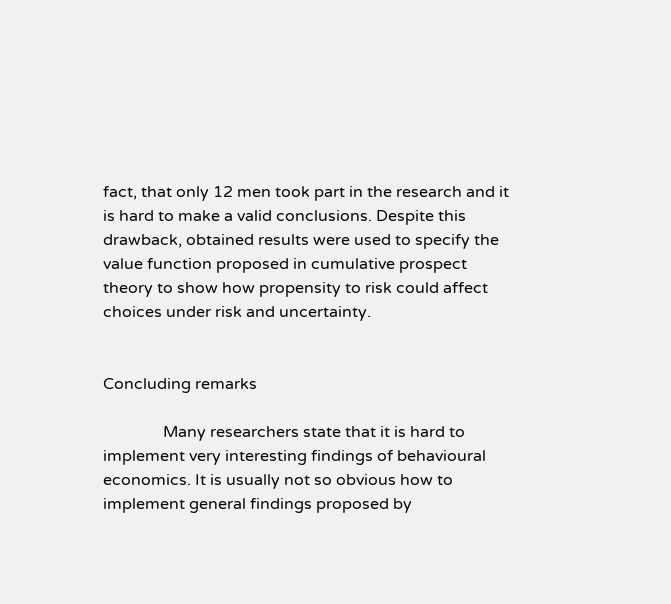fact, that only 12 men took part in the research and it is hard to make a valid conclusions. Despite this drawback, obtained results were used to specify the value function proposed in cumulative prospect theory to show how propensity to risk could affect choices under risk and uncertainty.


Concluding remarks

               Many researchers state that it is hard to implement very interesting findings of behavioural economics. It is usually not so obvious how to implement general findings proposed by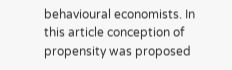behavioural economists. In this article conception of propensity was proposed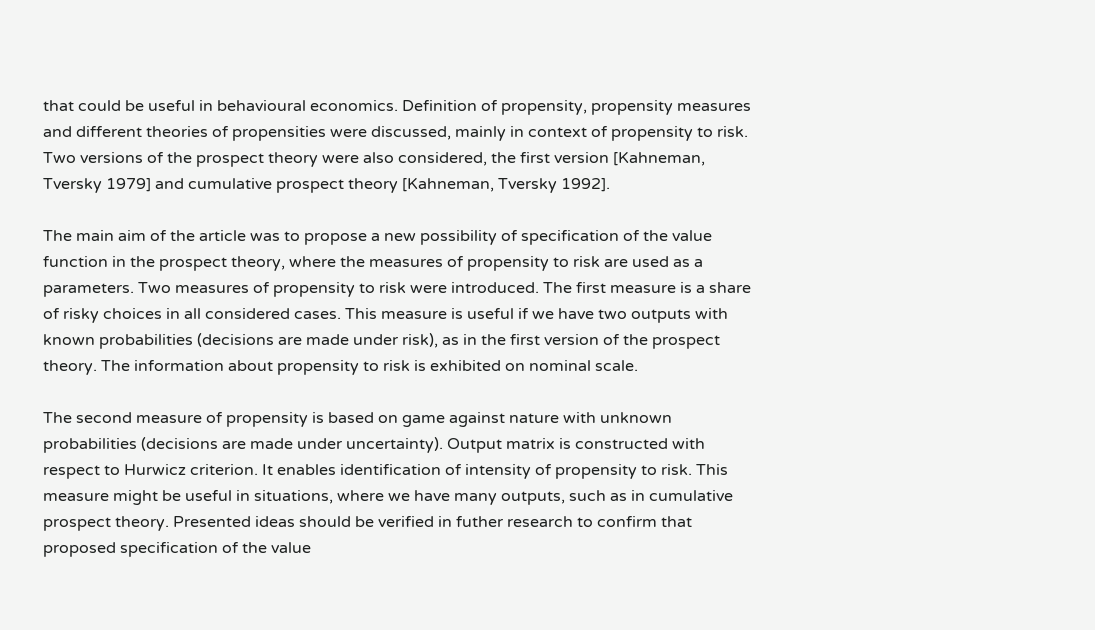that could be useful in behavioural economics. Definition of propensity, propensity measures and different theories of propensities were discussed, mainly in context of propensity to risk. Two versions of the prospect theory were also considered, the first version [Kahneman, Tversky 1979] and cumulative prospect theory [Kahneman, Tversky 1992].

The main aim of the article was to propose a new possibility of specification of the value function in the prospect theory, where the measures of propensity to risk are used as a parameters. Two measures of propensity to risk were introduced. The first measure is a share of risky choices in all considered cases. This measure is useful if we have two outputs with known probabilities (decisions are made under risk), as in the first version of the prospect theory. The information about propensity to risk is exhibited on nominal scale.

The second measure of propensity is based on game against nature with unknown probabilities (decisions are made under uncertainty). Output matrix is constructed with respect to Hurwicz criterion. It enables identification of intensity of propensity to risk. This measure might be useful in situations, where we have many outputs, such as in cumulative prospect theory. Presented ideas should be verified in futher research to confirm that proposed specification of the value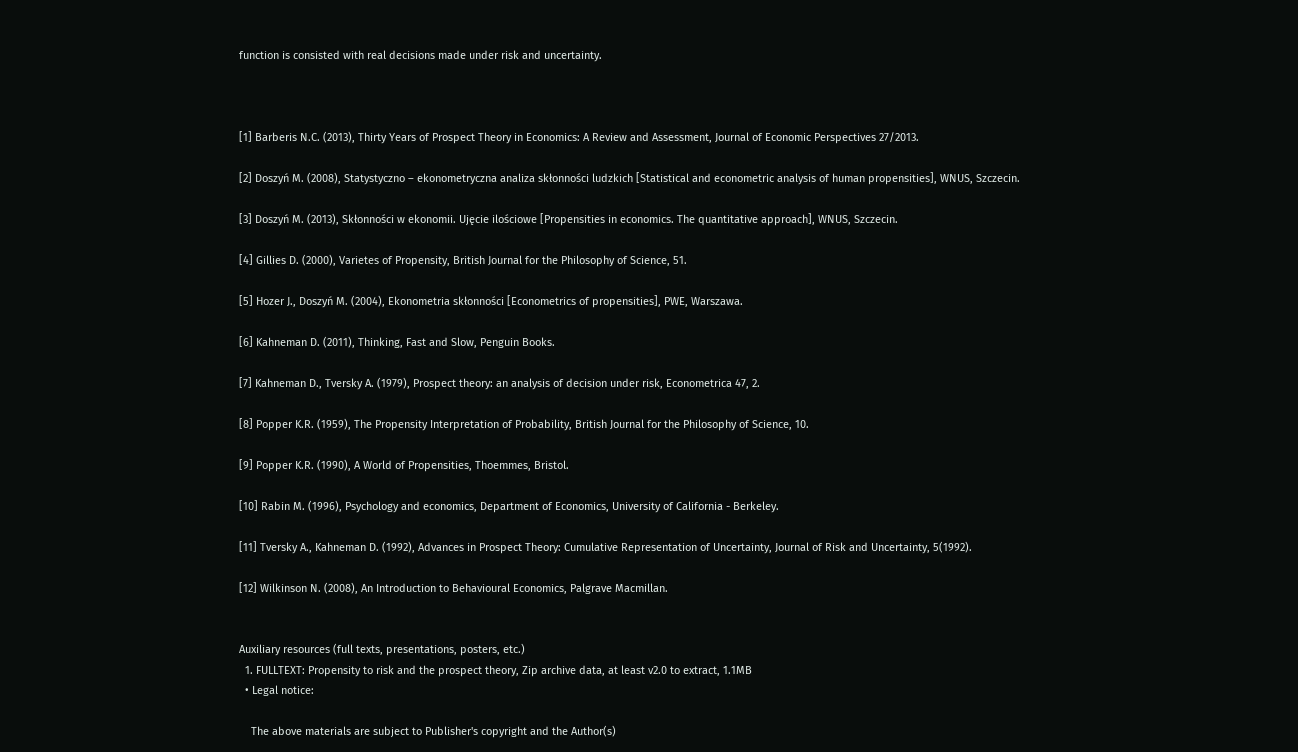function is consisted with real decisions made under risk and uncertainty.



[1] Barberis N.C. (2013), Thirty Years of Prospect Theory in Economics: A Review and Assessment, Journal of Economic Perspectives 27/2013.

[2] Doszyń M. (2008), Statystyczno – ekonometryczna analiza skłonności ludzkich [Statistical and econometric analysis of human propensities], WNUS, Szczecin.

[3] Doszyń M. (2013), Skłonności w ekonomii. Ujęcie ilościowe [Propensities in economics. The quantitative approach], WNUS, Szczecin.

[4] Gillies D. (2000), Varietes of Propensity, British Journal for the Philosophy of Science, 51.

[5] Hozer J., Doszyń M. (2004), Ekonometria skłonności [Econometrics of propensities], PWE, Warszawa.

[6] Kahneman D. (2011), Thinking, Fast and Slow, Penguin Books.

[7] Kahneman D., Tversky A. (1979), Prospect theory: an analysis of decision under risk, Econometrica 47, 2.

[8] Popper K.R. (1959), The Propensity Interpretation of Probability, British Journal for the Philosophy of Science, 10.

[9] Popper K.R. (1990), A World of Propensities, Thoemmes, Bristol.

[10] Rabin M. (1996), Psychology and economics, Department of Economics, University of California - Berkeley.

[11] Tversky A., Kahneman D. (1992), Advances in Prospect Theory: Cumulative Representation of Uncertainty, Journal of Risk and Uncertainty, 5(1992).

[12] Wilkinson N. (2008), An Introduction to Behavioural Economics, Palgrave Macmillan.


Auxiliary resources (full texts, presentations, posters, etc.)
  1. FULLTEXT: Propensity to risk and the prospect theory, Zip archive data, at least v2.0 to extract, 1.1MB
  • Legal notice:

    The above materials are subject to Publisher's copyright and the Author(s)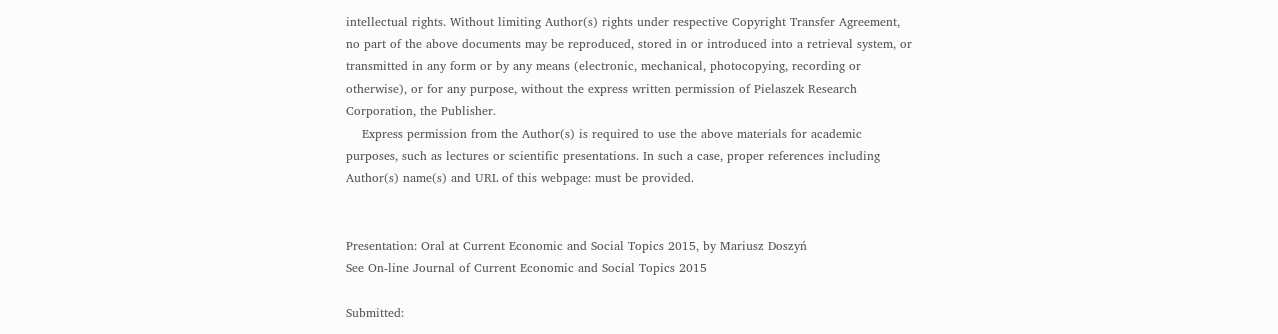intellectual rights. Without limiting Author(s) rights under respective Copyright Transfer Agreement, no part of the above documents may be reproduced, stored in or introduced into a retrieval system, or transmitted in any form or by any means (electronic, mechanical, photocopying, recording or otherwise), or for any purpose, without the express written permission of Pielaszek Research Corporation, the Publisher.
    Express permission from the Author(s) is required to use the above materials for academic purposes, such as lectures or scientific presentations. In such a case, proper references including Author(s) name(s) and URL of this webpage: must be provided.


Presentation: Oral at Current Economic and Social Topics 2015, by Mariusz Doszyń
See On-line Journal of Current Economic and Social Topics 2015

Submitted: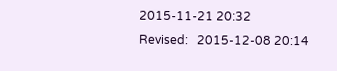2015-11-21 20:32
Revised:   2015-12-08 20:14